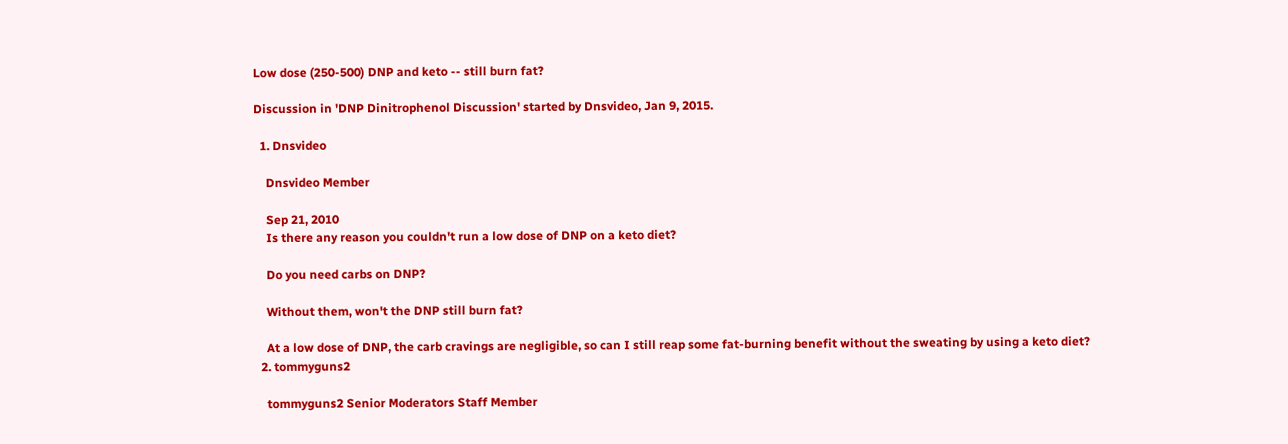Low dose (250-500) DNP and keto -- still burn fat?

Discussion in 'DNP Dinitrophenol Discussion' started by Dnsvideo, Jan 9, 2015.

  1. Dnsvideo

    Dnsvideo Member

    Sep 21, 2010
    Is there any reason you couldn't run a low dose of DNP on a keto diet?

    Do you need carbs on DNP?

    Without them, won't the DNP still burn fat?

    At a low dose of DNP, the carb cravings are negligible, so can I still reap some fat-burning benefit without the sweating by using a keto diet?
  2. tommyguns2

    tommyguns2 Senior Moderators Staff Member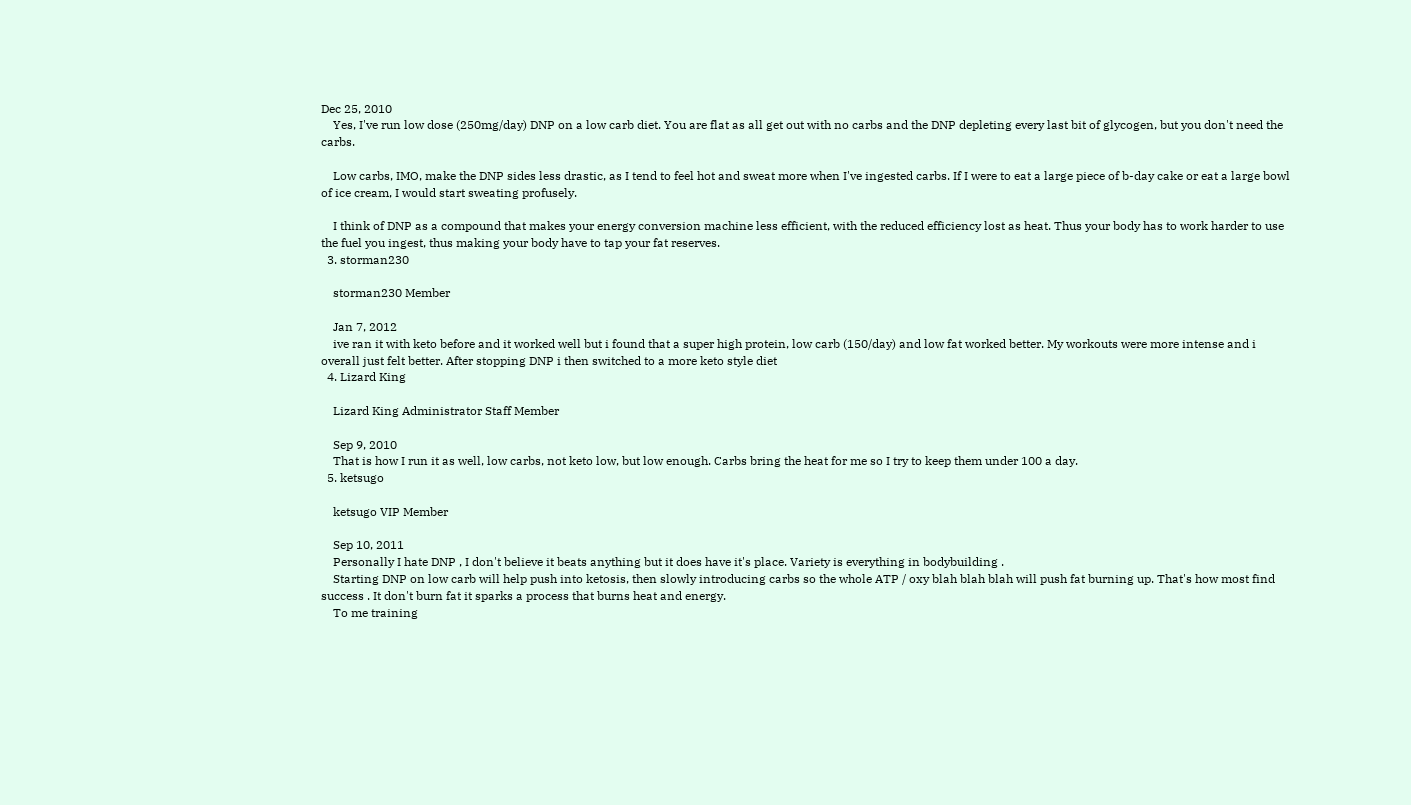Dec 25, 2010
    Yes, I've run low dose (250mg/day) DNP on a low carb diet. You are flat as all get out with no carbs and the DNP depleting every last bit of glycogen, but you don't need the carbs.

    Low carbs, IMO, make the DNP sides less drastic, as I tend to feel hot and sweat more when I've ingested carbs. If I were to eat a large piece of b-day cake or eat a large bowl of ice cream, I would start sweating profusely.

    I think of DNP as a compound that makes your energy conversion machine less efficient, with the reduced efficiency lost as heat. Thus your body has to work harder to use the fuel you ingest, thus making your body have to tap your fat reserves.
  3. storman230

    storman230 Member

    Jan 7, 2012
    ive ran it with keto before and it worked well but i found that a super high protein, low carb (150/day) and low fat worked better. My workouts were more intense and i overall just felt better. After stopping DNP i then switched to a more keto style diet
  4. Lizard King

    Lizard King Administrator Staff Member

    Sep 9, 2010
    That is how I run it as well, low carbs, not keto low, but low enough. Carbs bring the heat for me so I try to keep them under 100 a day.
  5. ketsugo

    ketsugo VIP Member

    Sep 10, 2011
    Personally I hate DNP , I don't believe it beats anything but it does have it's place. Variety is everything in bodybuilding .
    Starting DNP on low carb will help push into ketosis, then slowly introducing carbs so the whole ATP / oxy blah blah blah will push fat burning up. That's how most find success . It don't burn fat it sparks a process that burns heat and energy.
    To me training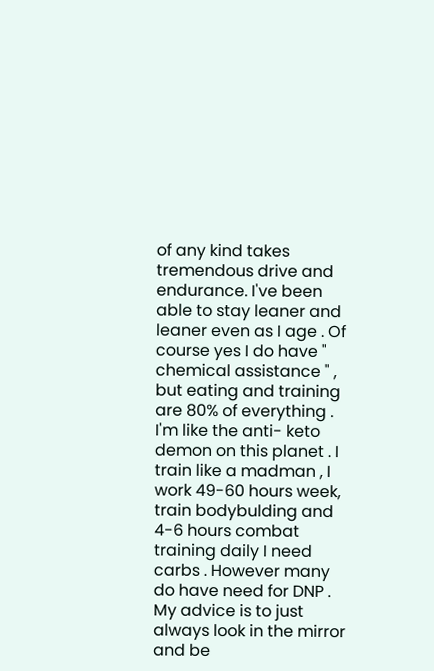of any kind takes tremendous drive and endurance. I've been able to stay leaner and leaner even as I age . Of course yes I do have " chemical assistance " , but eating and training are 80% of everything . I'm like the anti- keto demon on this planet . I train like a madman , I work 49-60 hours week, train bodybulding and 4-6 hours combat training daily I need carbs . However many do have need for DNP . My advice is to just always look in the mirror and be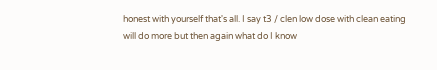honest with yourself that's all. I say t3 / clen low dose with clean eating will do more but then again what do I know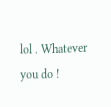lol . Whatever you do !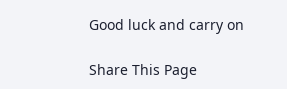Good luck and carry on

Share This Page